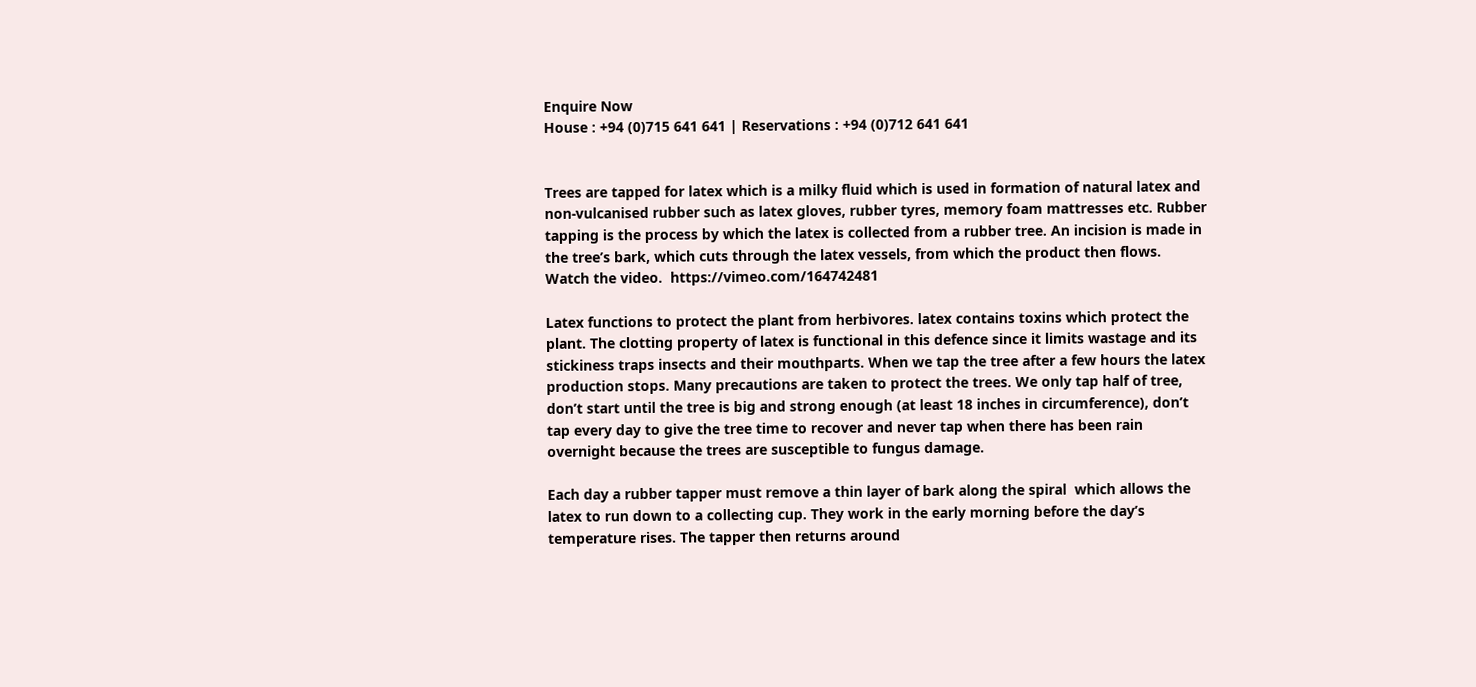Enquire Now
House : +94 (0)715 641 641 | Reservations : +94 (0)712 641 641


Trees are tapped for latex which is a milky fluid which is used in formation of natural latex and non-vulcanised rubber such as latex gloves, rubber tyres, memory foam mattresses etc. Rubber tapping is the process by which the latex is collected from a rubber tree. An incision is made in the tree’s bark, which cuts through the latex vessels, from which the product then flows. Watch the video.  https://vimeo.com/164742481

Latex functions to protect the plant from herbivores. latex contains toxins which protect the plant. The clotting property of latex is functional in this defence since it limits wastage and its stickiness traps insects and their mouthparts. When we tap the tree after a few hours the latex production stops. Many precautions are taken to protect the trees. We only tap half of tree, don’t start until the tree is big and strong enough (at least 18 inches in circumference), don’t tap every day to give the tree time to recover and never tap when there has been rain overnight because the trees are susceptible to fungus damage.

Each day a rubber tapper must remove a thin layer of bark along the spiral  which allows the latex to run down to a collecting cup. They work in the early morning before the day’s temperature rises. The tapper then returns around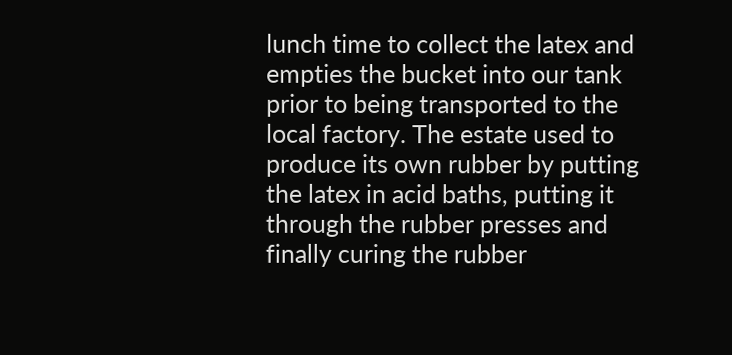lunch time to collect the latex and empties the bucket into our tank prior to being transported to the local factory. The estate used to produce its own rubber by putting the latex in acid baths, putting it through the rubber presses and finally curing the rubber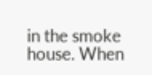in the smoke house. When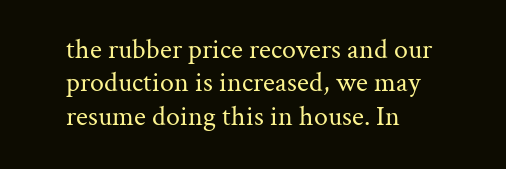the rubber price recovers and our production is increased, we may resume doing this in house. In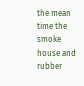the mean time the smoke house and rubber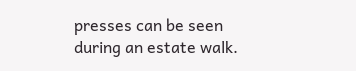presses can be seen during an estate walk.